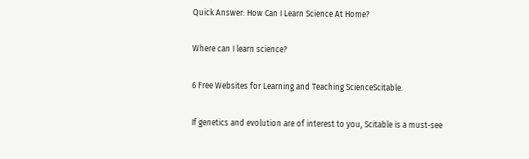Quick Answer: How Can I Learn Science At Home?

Where can I learn science?

6 Free Websites for Learning and Teaching ScienceScitable.

If genetics and evolution are of interest to you, Scitable is a must-see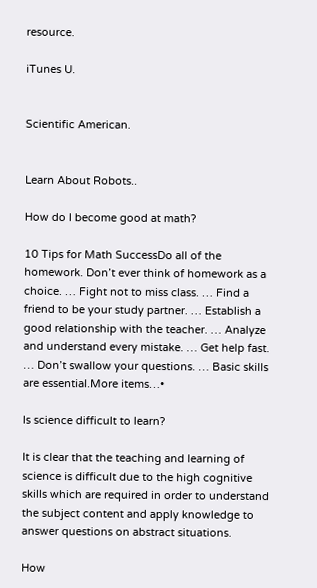resource.

iTunes U.


Scientific American.


Learn About Robots..

How do I become good at math?

10 Tips for Math SuccessDo all of the homework. Don’t ever think of homework as a choice. … Fight not to miss class. … Find a friend to be your study partner. … Establish a good relationship with the teacher. … Analyze and understand every mistake. … Get help fast. … Don’t swallow your questions. … Basic skills are essential.More items…•

Is science difficult to learn?

It is clear that the teaching and learning of science is difficult due to the high cognitive skills which are required in order to understand the subject content and apply knowledge to answer questions on abstract situations.

How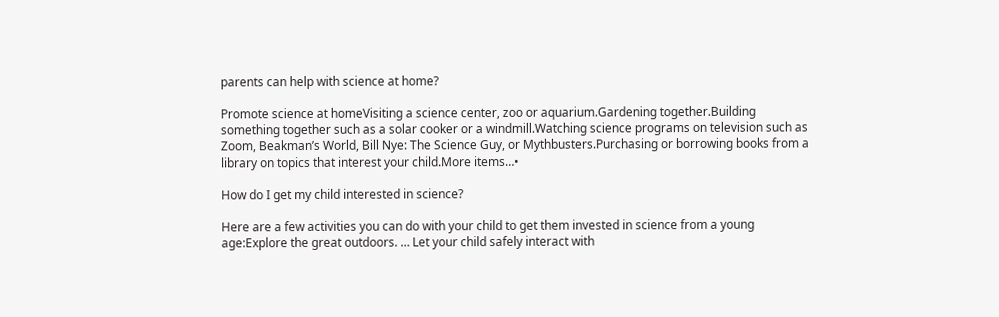parents can help with science at home?

Promote science at homeVisiting a science center, zoo or aquarium.Gardening together.Building something together such as a solar cooker or a windmill.Watching science programs on television such as Zoom, Beakman’s World, Bill Nye: The Science Guy, or Mythbusters.Purchasing or borrowing books from a library on topics that interest your child.More items…•

How do I get my child interested in science?

Here are a few activities you can do with your child to get them invested in science from a young age:Explore the great outdoors. … Let your child safely interact with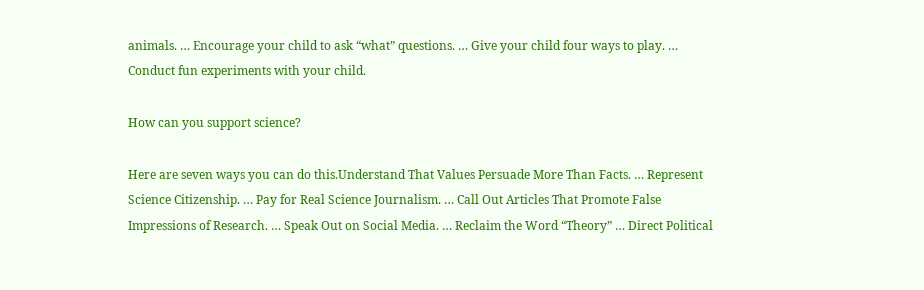animals. … Encourage your child to ask “what” questions. … Give your child four ways to play. … Conduct fun experiments with your child.

How can you support science?

Here are seven ways you can do this.Understand That Values Persuade More Than Facts. … Represent Science Citizenship. … Pay for Real Science Journalism. … Call Out Articles That Promote False Impressions of Research. … Speak Out on Social Media. … Reclaim the Word “Theory” … Direct Political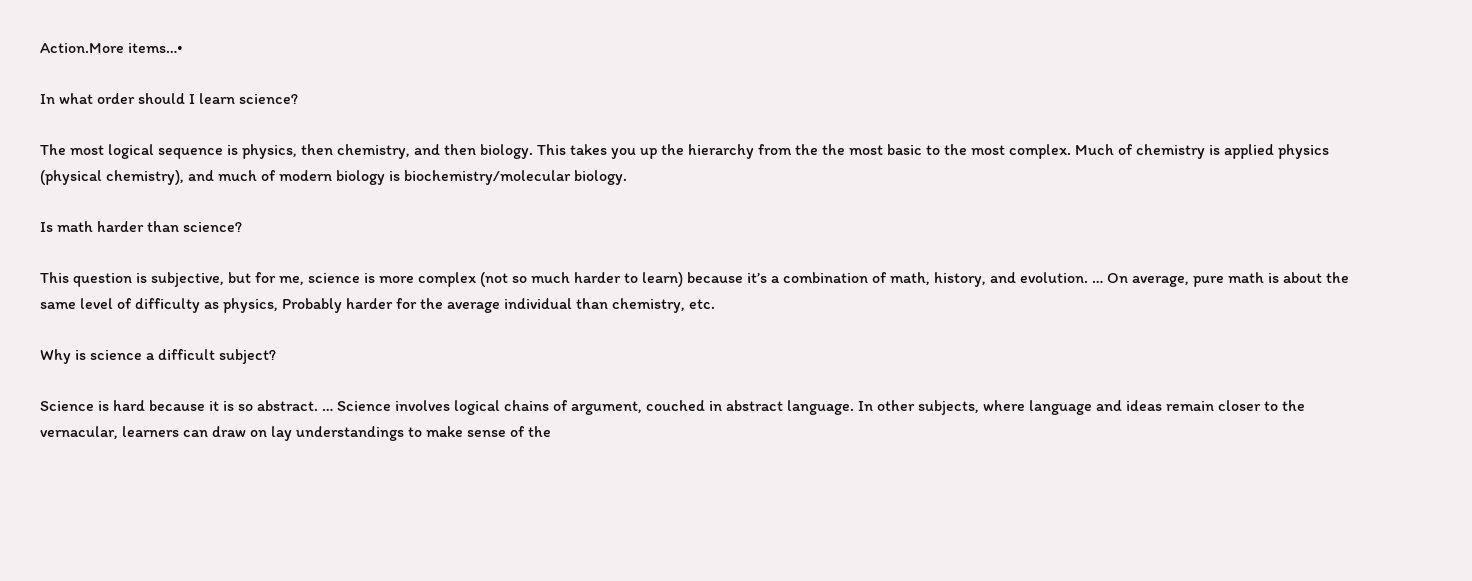Action.More items…•

In what order should I learn science?

The most logical sequence is physics, then chemistry, and then biology. This takes you up the hierarchy from the the most basic to the most complex. Much of chemistry is applied physics (physical chemistry), and much of modern biology is biochemistry/molecular biology.

Is math harder than science?

This question is subjective, but for me, science is more complex (not so much harder to learn) because it’s a combination of math, history, and evolution. … On average, pure math is about the same level of difficulty as physics, Probably harder for the average individual than chemistry, etc.

Why is science a difficult subject?

Science is hard because it is so abstract. … Science involves logical chains of argument, couched in abstract language. In other subjects, where language and ideas remain closer to the vernacular, learners can draw on lay understandings to make sense of the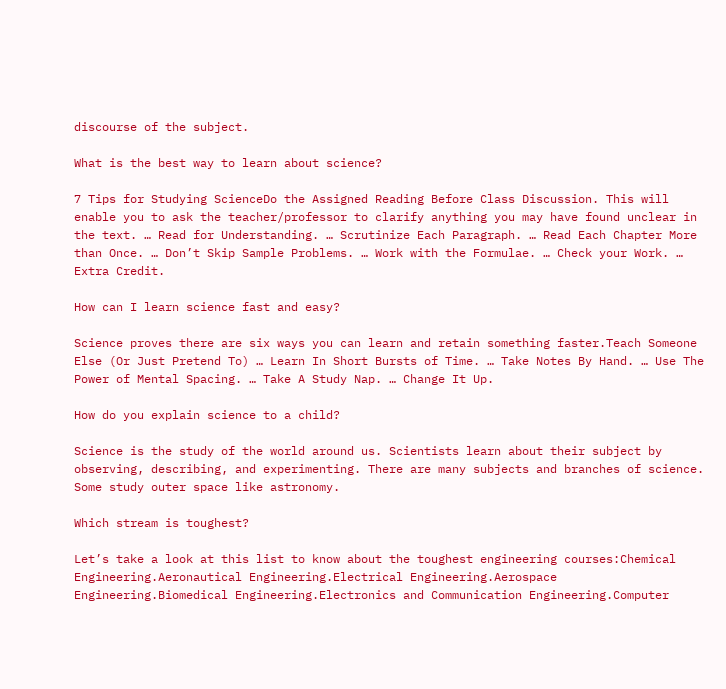discourse of the subject.

What is the best way to learn about science?

7 Tips for Studying ScienceDo the Assigned Reading Before Class Discussion. This will enable you to ask the teacher/professor to clarify anything you may have found unclear in the text. … Read for Understanding. … Scrutinize Each Paragraph. … Read Each Chapter More than Once. … Don’t Skip Sample Problems. … Work with the Formulae. … Check your Work. … Extra Credit.

How can I learn science fast and easy?

Science proves there are six ways you can learn and retain something faster.Teach Someone Else (Or Just Pretend To) … Learn In Short Bursts of Time. … Take Notes By Hand. … Use The Power of Mental Spacing. … Take A Study Nap. … Change It Up.

How do you explain science to a child?

Science is the study of the world around us. Scientists learn about their subject by observing, describing, and experimenting. There are many subjects and branches of science. Some study outer space like astronomy.

Which stream is toughest?

Let’s take a look at this list to know about the toughest engineering courses:Chemical Engineering.Aeronautical Engineering.Electrical Engineering.Aerospace Engineering.Biomedical Engineering.Electronics and Communication Engineering.Computer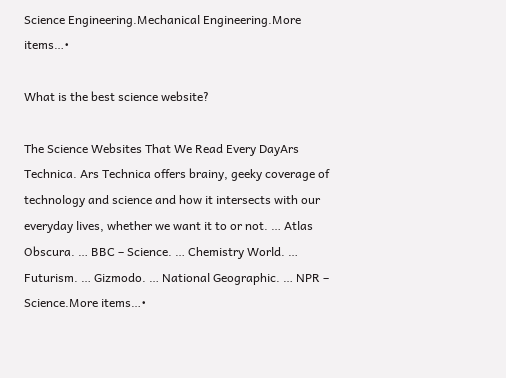Science Engineering.Mechanical Engineering.More items…•

What is the best science website?

The Science Websites That We Read Every DayArs Technica. Ars Technica offers brainy, geeky coverage of technology and science and how it intersects with our everyday lives, whether we want it to or not. … Atlas Obscura. … BBC – Science. … Chemistry World. … Futurism. … Gizmodo. … National Geographic. … NPR – Science.More items…•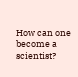How can one become a scientist?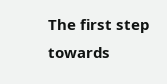The first step towards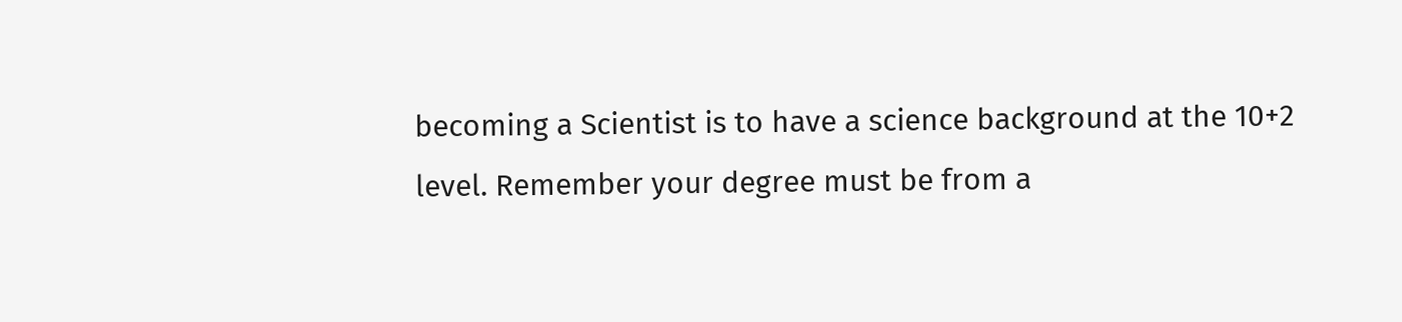becoming a Scientist is to have a science background at the 10+2 level. Remember your degree must be from a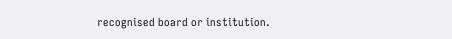recognised board or institution.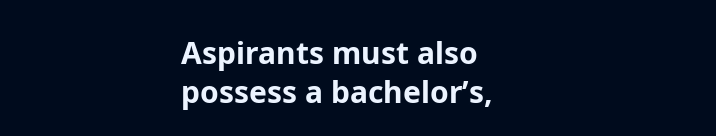Aspirants must also possess a bachelor’s,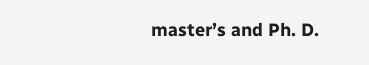master’s and Ph. D.